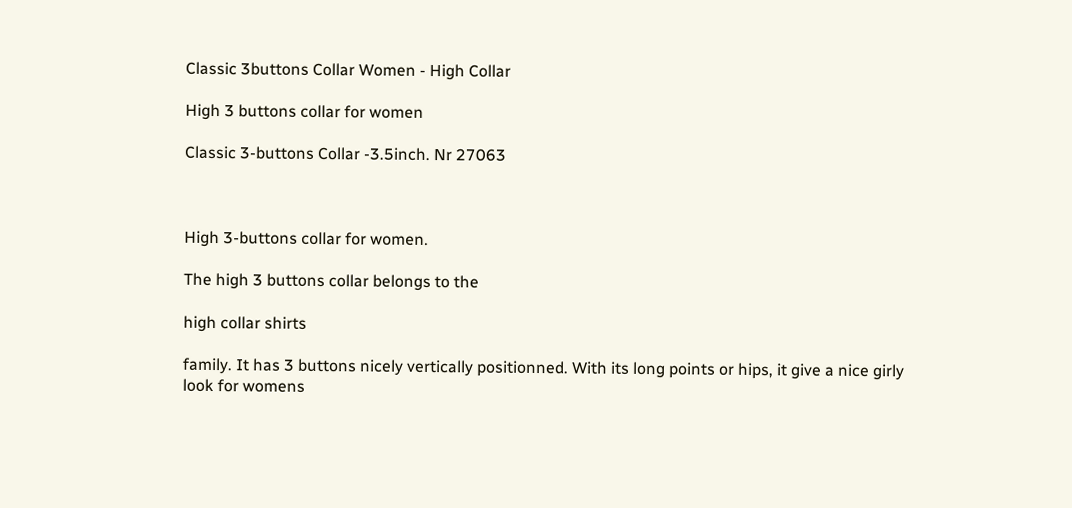Classic 3buttons Collar Women - High Collar

High 3 buttons collar for women

Classic 3-buttons Collar -3.5inch. Nr 27063



High 3-buttons collar for women.

The high 3 buttons collar belongs to the

high collar shirts

family. It has 3 buttons nicely vertically positionned. With its long points or hips, it give a nice girly look for womens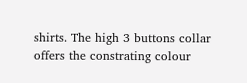shirts. The high 3 buttons collar offers the constrating colour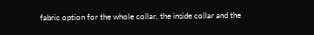fabric option for the whole collar, the inside collar and the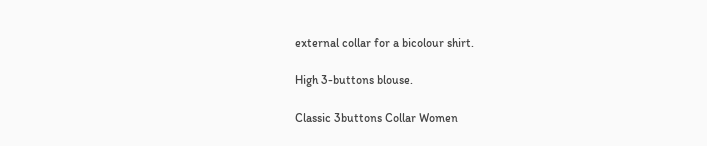external collar for a bicolour shirt.

High 3-buttons blouse.

Classic 3buttons Collar Women